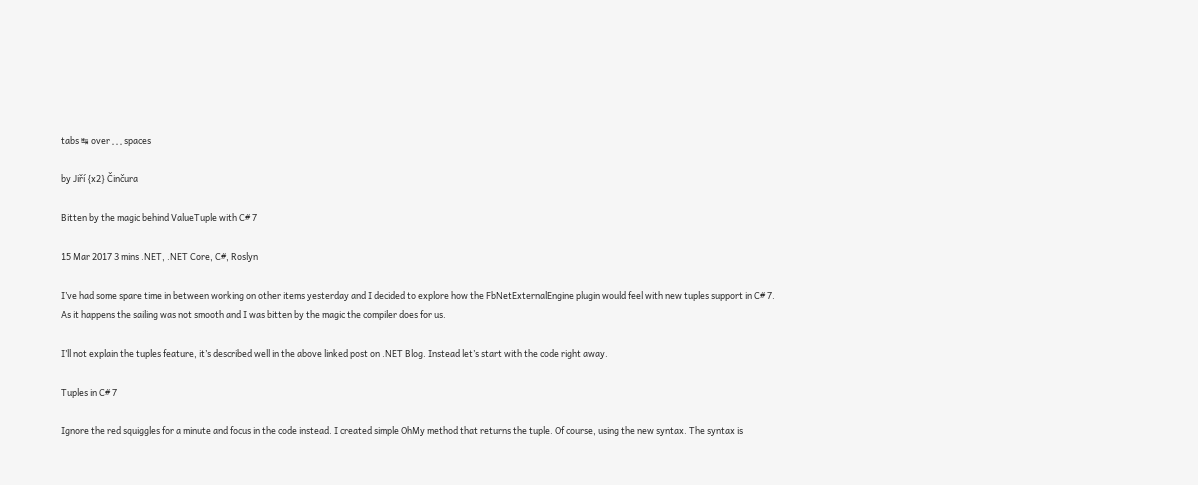tabs ↹ over ␣ ␣ ␣ spaces

by Jiří {x2} Činčura

Bitten by the magic behind ValueTuple with C# 7

15 Mar 2017 3 mins .NET, .NET Core, C#, Roslyn

I’ve had some spare time in between working on other items yesterday and I decided to explore how the FbNetExternalEngine plugin would feel with new tuples support in C# 7. As it happens the sailing was not smooth and I was bitten by the magic the compiler does for us.

I’ll not explain the tuples feature, it’s described well in the above linked post on .NET Blog. Instead let’s start with the code right away.

Tuples in C# 7

Ignore the red squiggles for a minute and focus in the code instead. I created simple OhMy method that returns the tuple. Of course, using the new syntax. The syntax is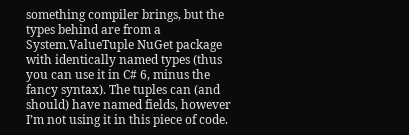something compiler brings, but the types behind are from a System.ValueTuple NuGet package with identically named types (thus you can use it in C# 6, minus the fancy syntax). The tuples can (and should) have named fields, however I’m not using it in this piece of code.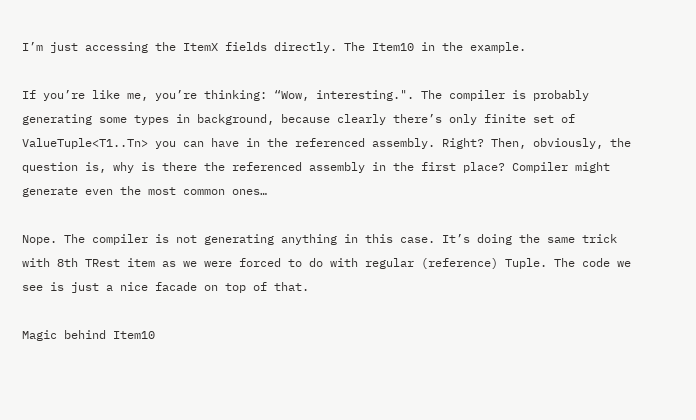I’m just accessing the ItemX fields directly. The Item10 in the example.

If you’re like me, you’re thinking: “Wow, interesting.". The compiler is probably generating some types in background, because clearly there’s only finite set of ValueTuple<T1..Tn> you can have in the referenced assembly. Right? Then, obviously, the question is, why is there the referenced assembly in the first place? Compiler might generate even the most common ones…

Nope. The compiler is not generating anything in this case. It’s doing the same trick with 8th TRest item as we were forced to do with regular (reference) Tuple. The code we see is just a nice facade on top of that.

Magic behind Item10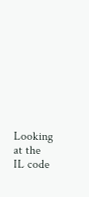Looking at the IL code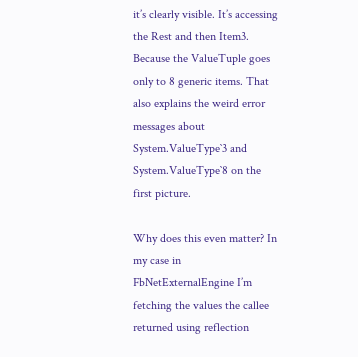it’s clearly visible. It’s accessing the Rest and then Item3. Because the ValueTuple goes only to 8 generic items. That also explains the weird error messages about System.ValueType`3 and System.ValueType`8 on the first picture.

Why does this even matter? In my case in FbNetExternalEngine I’m fetching the values the callee returned using reflection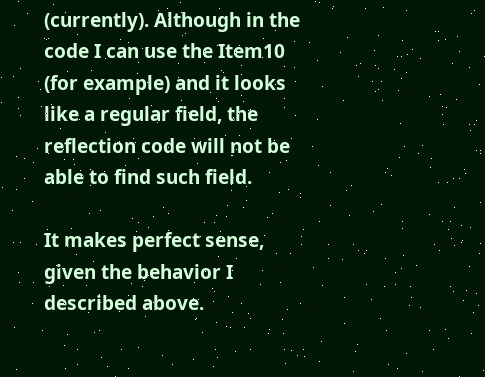(currently). Although in the code I can use the Item10 (for example) and it looks like a regular field, the reflection code will not be able to find such field.

It makes perfect sense, given the behavior I described above.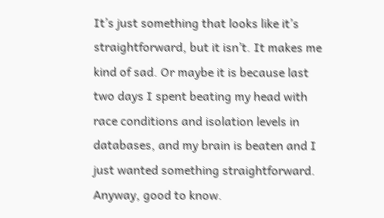It’s just something that looks like it’s straightforward, but it isn’t. It makes me kind of sad. Or maybe it is because last two days I spent beating my head with race conditions and isolation levels in databases, and my brain is beaten and I just wanted something straightforward. Anyway, good to know.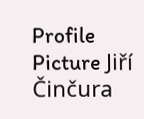Profile Picture Jiří Činčura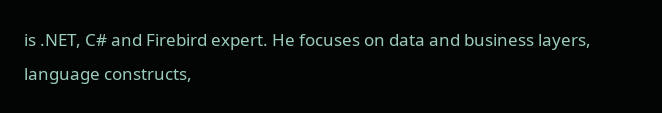is .NET, C# and Firebird expert. He focuses on data and business layers, language constructs,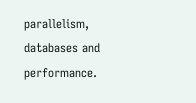parallelism, databases and performance.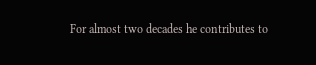For almost two decades he contributes to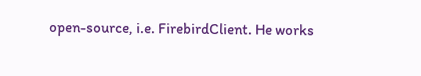open-source, i.e. FirebirdClient. He works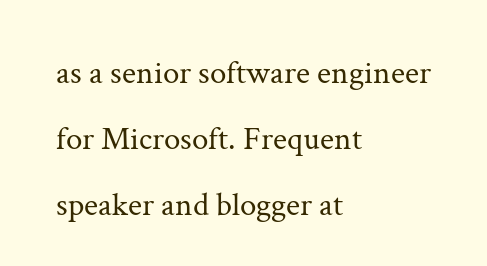as a senior software engineer for Microsoft. Frequent speaker and blogger at